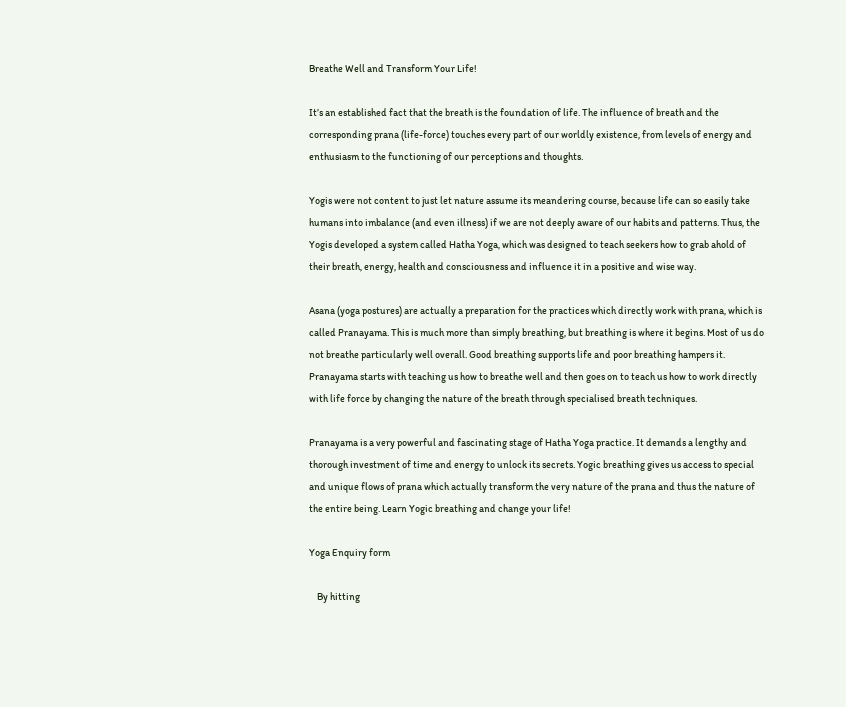Breathe Well and Transform Your Life!

It’s an established fact that the breath is the foundation of life. The influence of breath and the corresponding prana (life-force) touches every part of our worldly existence, from levels of energy and enthusiasm to the functioning of our perceptions and thoughts.

Yogis were not content to just let nature assume its meandering course, because life can so easily take humans into imbalance (and even illness) if we are not deeply aware of our habits and patterns. Thus, the Yogis developed a system called Hatha Yoga, which was designed to teach seekers how to grab ahold of their breath, energy, health and consciousness and influence it in a positive and wise way.

Asana (yoga postures) are actually a preparation for the practices which directly work with prana, which is called Pranayama. This is much more than simply breathing, but breathing is where it begins. Most of us do not breathe particularly well overall. Good breathing supports life and poor breathing hampers it. Pranayama starts with teaching us how to breathe well and then goes on to teach us how to work directly with life force by changing the nature of the breath through specialised breath techniques.

Pranayama is a very powerful and fascinating stage of Hatha Yoga practice. It demands a lengthy and thorough investment of time and energy to unlock its secrets. Yogic breathing gives us access to special and unique flows of prana which actually transform the very nature of the prana and thus the nature of the entire being. Learn Yogic breathing and change your life!

Yoga Enquiry form

    By hitting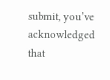submit, you’ve acknowledged that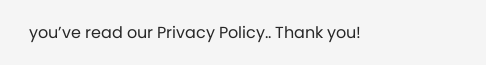you’ve read our Privacy Policy.. Thank you!